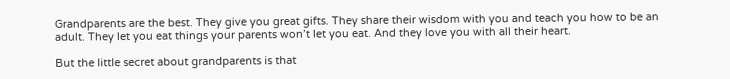Grandparents are the best. They give you great gifts. They share their wisdom with you and teach you how to be an adult. They let you eat things your parents won’t let you eat. And they love you with all their heart.

But the little secret about grandparents is that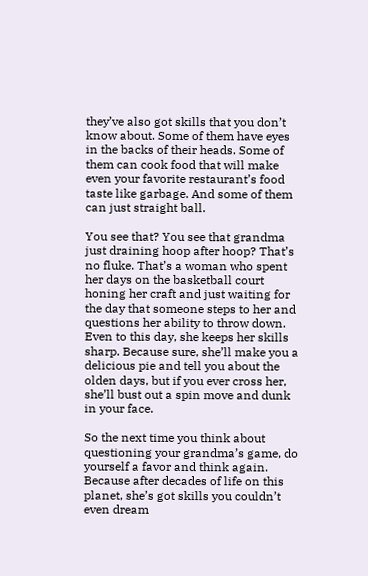they’ve also got skills that you don’t know about. Some of them have eyes in the backs of their heads. Some of them can cook food that will make even your favorite restaurant’s food taste like garbage. And some of them can just straight ball.

You see that? You see that grandma just draining hoop after hoop? That’s no fluke. That’s a woman who spent her days on the basketball court honing her craft and just waiting for the day that someone steps to her and questions her ability to throw down. Even to this day, she keeps her skills sharp. Because sure, she’ll make you a delicious pie and tell you about the olden days, but if you ever cross her, she’ll bust out a spin move and dunk in your face.

So the next time you think about questioning your grandma’s game, do yourself a favor and think again. Because after decades of life on this planet, she’s got skills you couldn’t even dream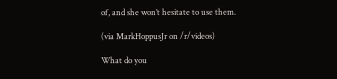of, and she won’t hesitate to use them.

(via MarkHoppusJr on /r/videos)

What do you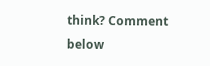think? Comment below